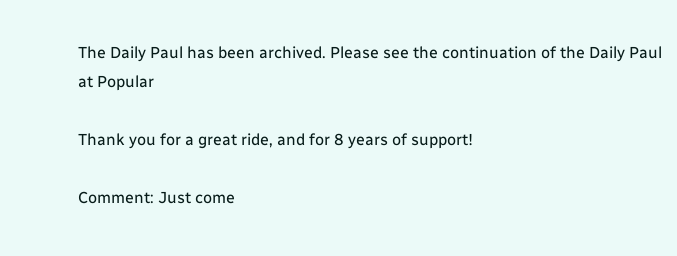The Daily Paul has been archived. Please see the continuation of the Daily Paul at Popular

Thank you for a great ride, and for 8 years of support!

Comment: Just come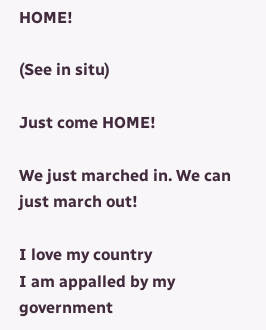HOME!

(See in situ)

Just come HOME!

We just marched in. We can just march out!

I love my country
I am appalled by my government